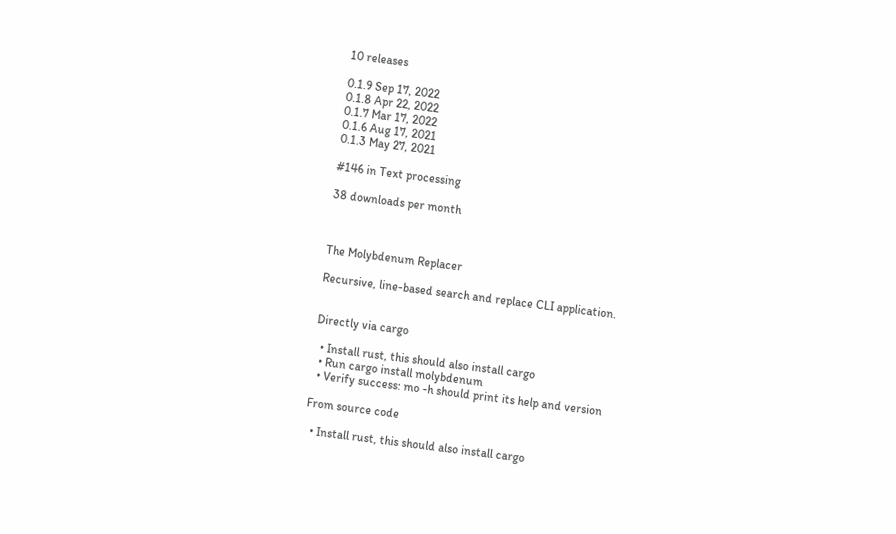10 releases

0.1.9 Sep 17, 2022
0.1.8 Apr 22, 2022
0.1.7 Mar 17, 2022
0.1.6 Aug 17, 2021
0.1.3 May 27, 2021

#146 in Text processing

38 downloads per month



The Molybdenum Replacer

Recursive, line-based search and replace CLI application.


Directly via cargo

  • Install rust, this should also install cargo
  • Run cargo install molybdenum
  • Verify success: mo -h should print its help and version

From source code

  • Install rust, this should also install cargo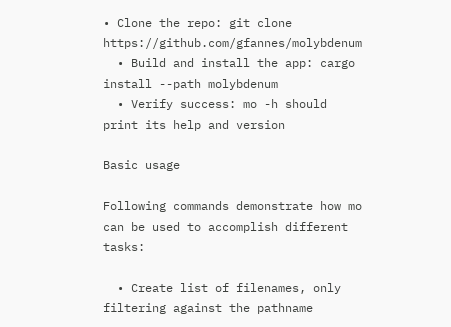• Clone the repo: git clone https://github.com/gfannes/molybdenum
  • Build and install the app: cargo install --path molybdenum
  • Verify success: mo -h should print its help and version

Basic usage

Following commands demonstrate how mo can be used to accomplish different tasks:

  • Create list of filenames, only filtering against the pathname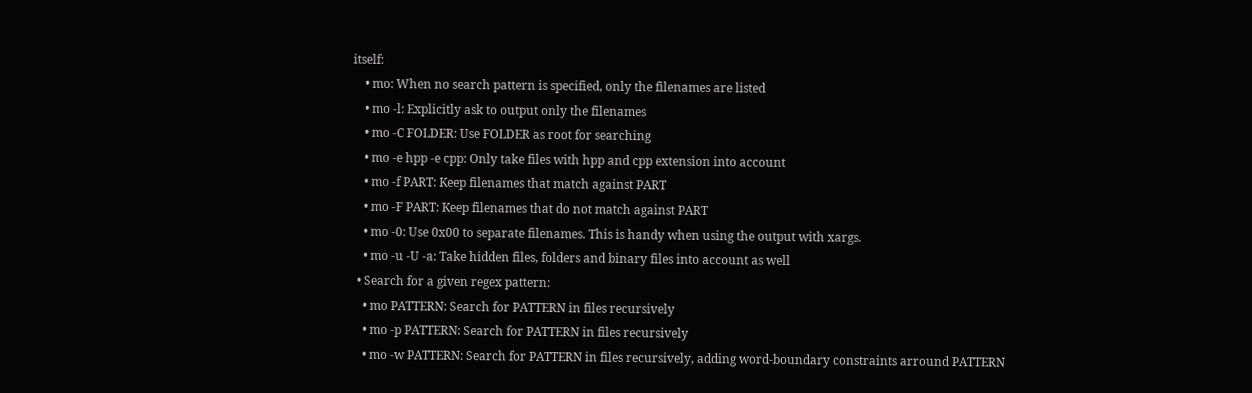itself:
    • mo: When no search pattern is specified, only the filenames are listed
    • mo -l: Explicitly ask to output only the filenames
    • mo -C FOLDER: Use FOLDER as root for searching
    • mo -e hpp -e cpp: Only take files with hpp and cpp extension into account
    • mo -f PART: Keep filenames that match against PART
    • mo -F PART: Keep filenames that do not match against PART
    • mo -0: Use 0x00 to separate filenames. This is handy when using the output with xargs.
    • mo -u -U -a: Take hidden files, folders and binary files into account as well
  • Search for a given regex pattern:
    • mo PATTERN: Search for PATTERN in files recursively
    • mo -p PATTERN: Search for PATTERN in files recursively
    • mo -w PATTERN: Search for PATTERN in files recursively, adding word-boundary constraints arround PATTERN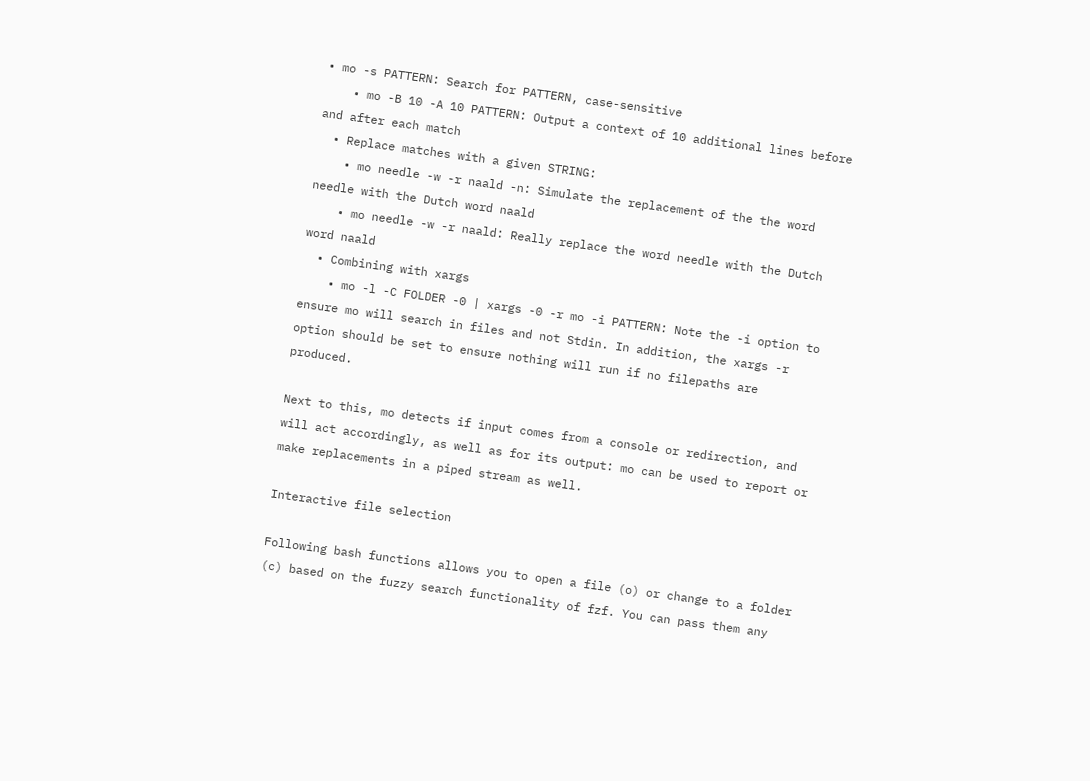• mo -s PATTERN: Search for PATTERN, case-sensitive
    • mo -B 10 -A 10 PATTERN: Output a context of 10 additional lines before and after each match
  • Replace matches with a given STRING:
    • mo needle -w -r naald -n: Simulate the replacement of the the word needle with the Dutch word naald
    • mo needle -w -r naald: Really replace the word needle with the Dutch word naald
  • Combining with xargs
    • mo -l -C FOLDER -0 | xargs -0 -r mo -i PATTERN: Note the -i option to ensure mo will search in files and not Stdin. In addition, the xargs -r option should be set to ensure nothing will run if no filepaths are produced.

Next to this, mo detects if input comes from a console or redirection, and will act accordingly, as well as for its output: mo can be used to report or make replacements in a piped stream as well.

Interactive file selection

Following bash functions allows you to open a file (o) or change to a folder (c) based on the fuzzy search functionality of fzf. You can pass them any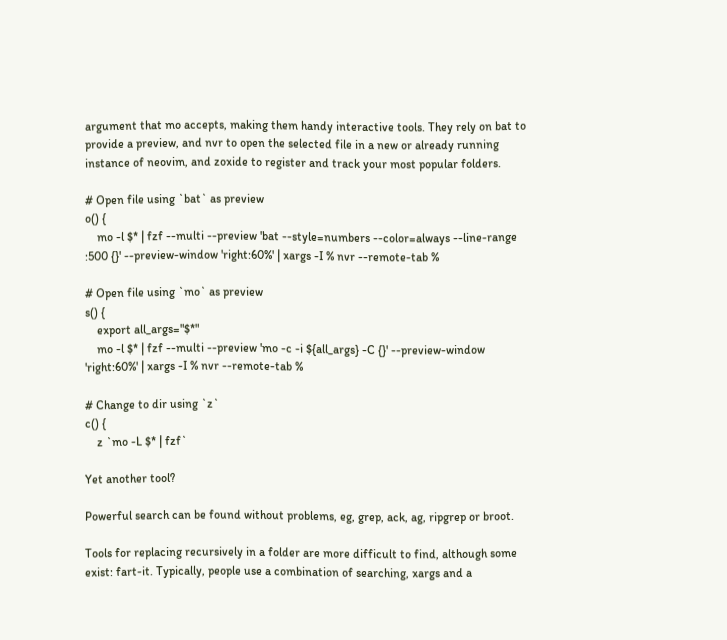argument that mo accepts, making them handy interactive tools. They rely on bat to provide a preview, and nvr to open the selected file in a new or already running instance of neovim, and zoxide to register and track your most popular folders.

# Open file using `bat` as preview
o() {
    mo -l $* | fzf --multi --preview 'bat --style=numbers --color=always --line-range :500 {}' --preview-window 'right:60%' | xargs -I % nvr --remote-tab %

# Open file using `mo` as preview
s() {
    export all_args="$*"
    mo -l $* | fzf --multi --preview 'mo -c -i ${all_args} -C {}' --preview-window 'right:60%' | xargs -I % nvr --remote-tab %

# Change to dir using `z`
c() {
    z `mo -L $* | fzf`

Yet another tool?

Powerful search can be found without problems, eg, grep, ack, ag, ripgrep or broot.

Tools for replacing recursively in a folder are more difficult to find, although some exist: fart-it. Typically, people use a combination of searching, xargs and a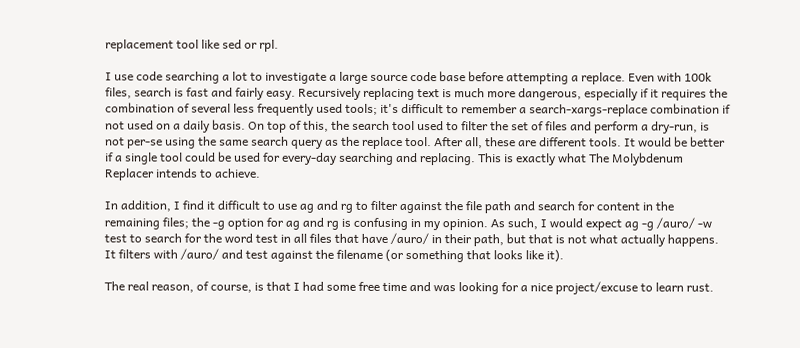replacement tool like sed or rpl.

I use code searching a lot to investigate a large source code base before attempting a replace. Even with 100k files, search is fast and fairly easy. Recursively replacing text is much more dangerous, especially if it requires the combination of several less frequently used tools; it's difficult to remember a search-xargs-replace combination if not used on a daily basis. On top of this, the search tool used to filter the set of files and perform a dry-run, is not per-se using the same search query as the replace tool. After all, these are different tools. It would be better if a single tool could be used for every-day searching and replacing. This is exactly what The Molybdenum Replacer intends to achieve.

In addition, I find it difficult to use ag and rg to filter against the file path and search for content in the remaining files; the -g option for ag and rg is confusing in my opinion. As such, I would expect ag -g /auro/ -w test to search for the word test in all files that have /auro/ in their path, but that is not what actually happens. It filters with /auro/ and test against the filename (or something that looks like it).

The real reason, of course, is that I had some free time and was looking for a nice project/excuse to learn rust.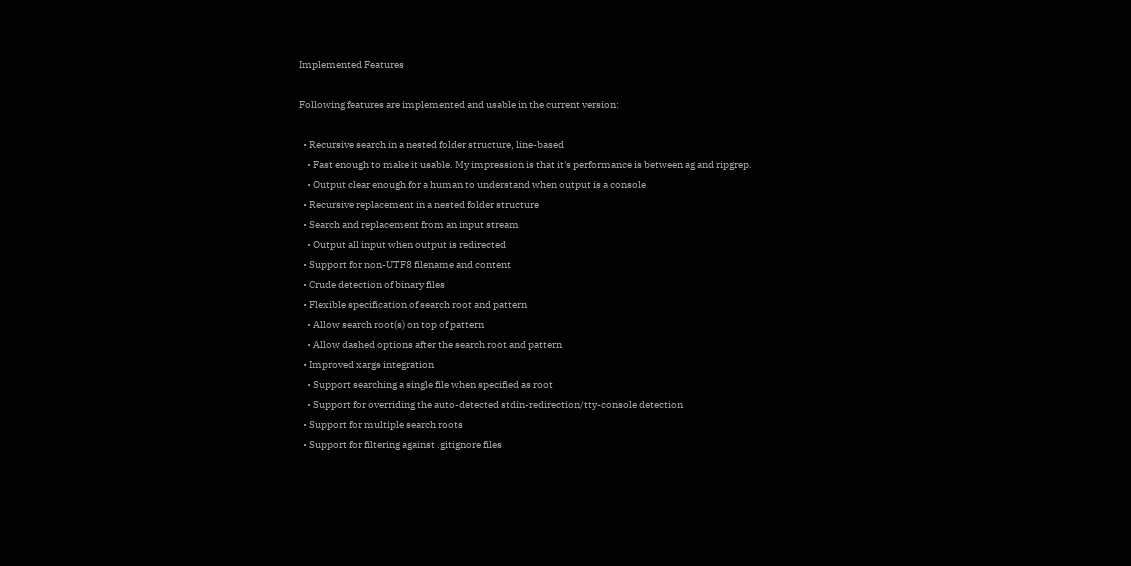Implemented Features

Following features are implemented and usable in the current version:

  • Recursive search in a nested folder structure, line-based
    • Fast enough to make it usable. My impression is that it's performance is between ag and ripgrep.
    • Output clear enough for a human to understand when output is a console
  • Recursive replacement in a nested folder structure
  • Search and replacement from an input stream
    • Output all input when output is redirected
  • Support for non-UTF8 filename and content
  • Crude detection of binary files
  • Flexible specification of search root and pattern
    • Allow search root(s) on top of pattern
    • Allow dashed options after the search root and pattern
  • Improved xargs integration
    • Support searching a single file when specified as root
    • Support for overriding the auto-detected stdin-redirection/tty-console detection
  • Support for multiple search roots
  • Support for filtering against .gitignore files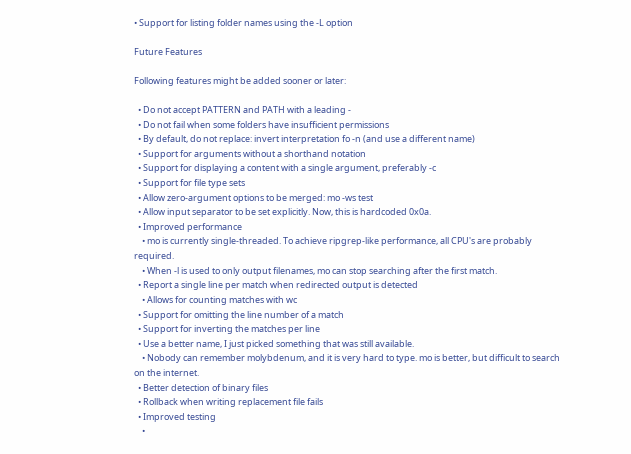• Support for listing folder names using the -L option

Future Features

Following features might be added sooner or later:

  • Do not accept PATTERN and PATH with a leading -
  • Do not fail when some folders have insufficient permissions
  • By default, do not replace: invert interpretation fo -n (and use a different name)
  • Support for arguments without a shorthand notation
  • Support for displaying a content with a single argument, preferably -c
  • Support for file type sets
  • Allow zero-argument options to be merged: mo -ws test
  • Allow input separator to be set explicitly. Now, this is hardcoded 0x0a.
  • Improved performance
    • mo is currently single-threaded. To achieve ripgrep-like performance, all CPU's are probably required.
    • When -l is used to only output filenames, mo can stop searching after the first match.
  • Report a single line per match when redirected output is detected
    • Allows for counting matches with wc
  • Support for omitting the line number of a match
  • Support for inverting the matches per line
  • Use a better name, I just picked something that was still available.
    • Nobody can remember molybdenum, and it is very hard to type. mo is better, but difficult to search on the internet.
  • Better detection of binary files
  • Rollback when writing replacement file fails
  • Improved testing
    •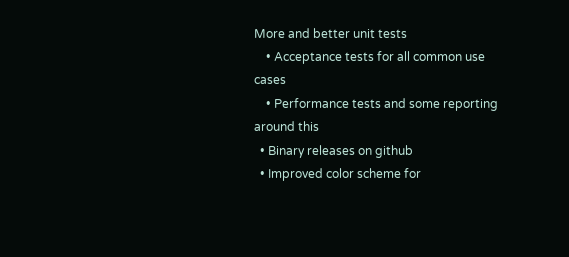More and better unit tests
    • Acceptance tests for all common use cases
    • Performance tests and some reporting around this
  • Binary releases on github
  • Improved color scheme for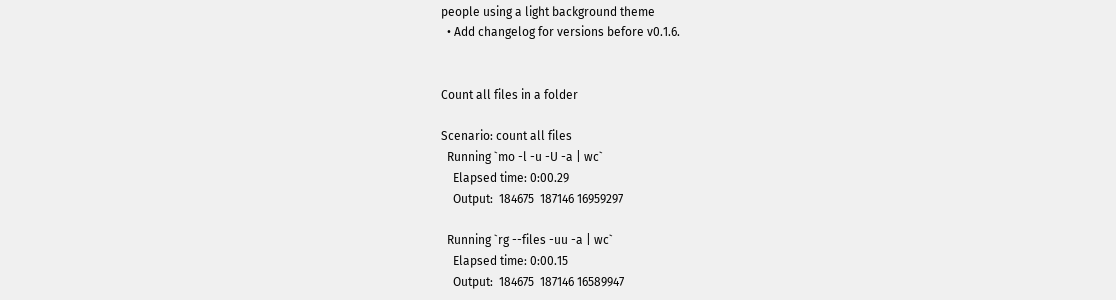people using a light background theme
  • Add changelog for versions before v0.1.6.


Count all files in a folder

Scenario: count all files
  Running `mo -l -u -U -a | wc`
    Elapsed time: 0:00.29
    Output:  184675  187146 16959297

  Running `rg --files -uu -a | wc`
    Elapsed time: 0:00.15
    Output:  184675  187146 16589947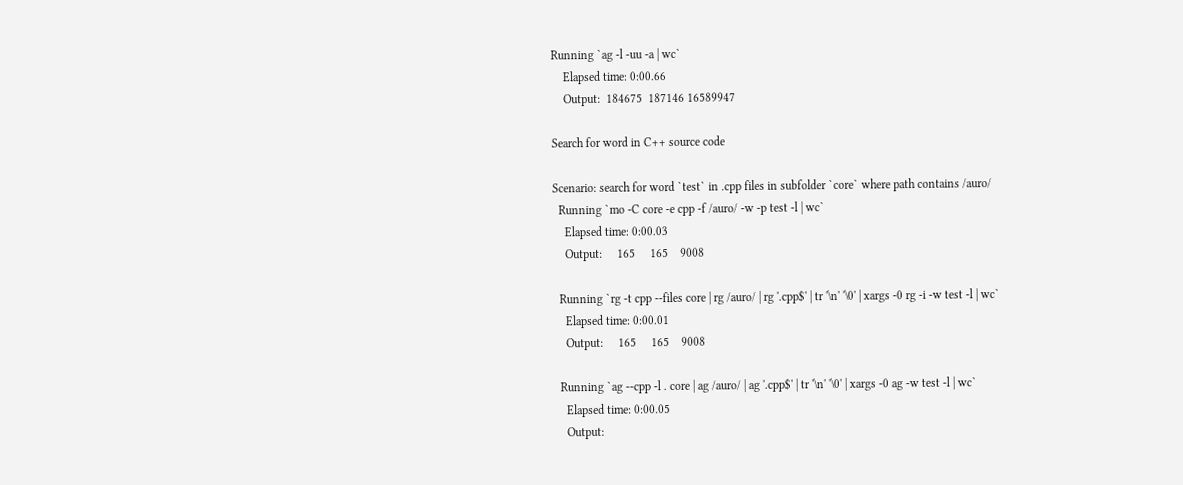Running `ag -l -uu -a | wc`
    Elapsed time: 0:00.66
    Output:  184675  187146 16589947

Search for word in C++ source code

Scenario: search for word `test` in .cpp files in subfolder `core` where path contains /auro/
  Running `mo -C core -e cpp -f /auro/ -w -p test -l | wc`
    Elapsed time: 0:00.03
    Output:     165     165    9008

  Running `rg -t cpp --files core | rg /auro/ | rg '.cpp$' | tr '\n' '\0' | xargs -0 rg -i -w test -l | wc`
    Elapsed time: 0:00.01
    Output:     165     165    9008

  Running `ag --cpp -l . core | ag /auro/ | ag '.cpp$' | tr '\n' '\0' | xargs -0 ag -w test -l | wc`
    Elapsed time: 0:00.05
    Output: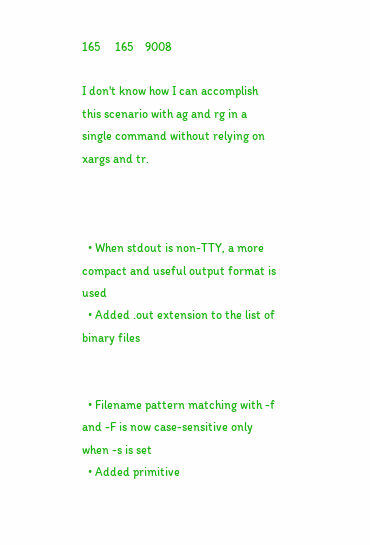165     165    9008

I don't know how I can accomplish this scenario with ag and rg in a single command without relying on xargs and tr.



  • When stdout is non-TTY, a more compact and useful output format is used
  • Added .out extension to the list of binary files


  • Filename pattern matching with -f and -F is now case-sensitive only when -s is set
  • Added primitive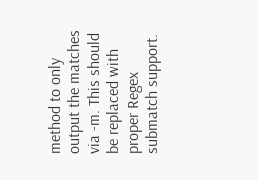method to only output the matches via -m. This should be replaced with proper Regex submatch support.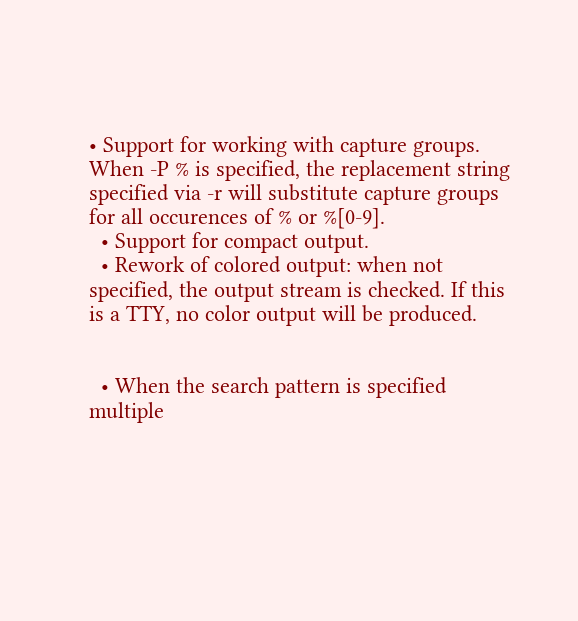• Support for working with capture groups. When -P % is specified, the replacement string specified via -r will substitute capture groups for all occurences of % or %[0-9].
  • Support for compact output.
  • Rework of colored output: when not specified, the output stream is checked. If this is a TTY, no color output will be produced.


  • When the search pattern is specified multiple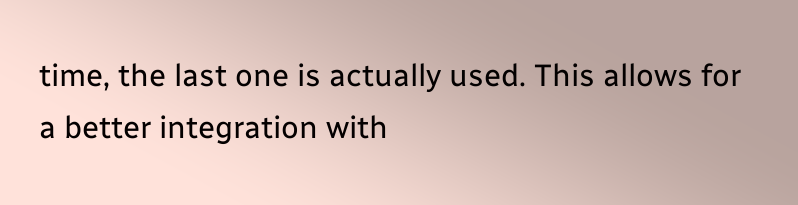time, the last one is actually used. This allows for a better integration with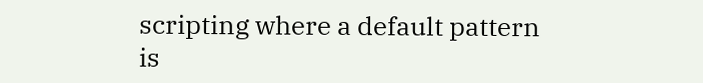scripting where a default pattern is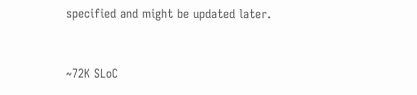specified and might be updated later.


~72K SLoC